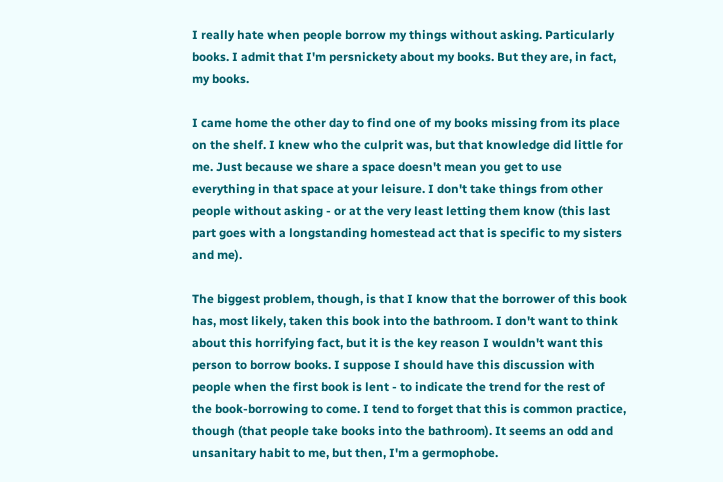I really hate when people borrow my things without asking. Particularly books. I admit that I'm persnickety about my books. But they are, in fact, my books.

I came home the other day to find one of my books missing from its place on the shelf. I knew who the culprit was, but that knowledge did little for me. Just because we share a space doesn't mean you get to use everything in that space at your leisure. I don't take things from other people without asking - or at the very least letting them know (this last part goes with a longstanding homestead act that is specific to my sisters and me).

The biggest problem, though, is that I know that the borrower of this book has, most likely, taken this book into the bathroom. I don't want to think about this horrifying fact, but it is the key reason I wouldn't want this person to borrow books. I suppose I should have this discussion with people when the first book is lent - to indicate the trend for the rest of the book-borrowing to come. I tend to forget that this is common practice, though (that people take books into the bathroom). It seems an odd and unsanitary habit to me, but then, I'm a germophobe.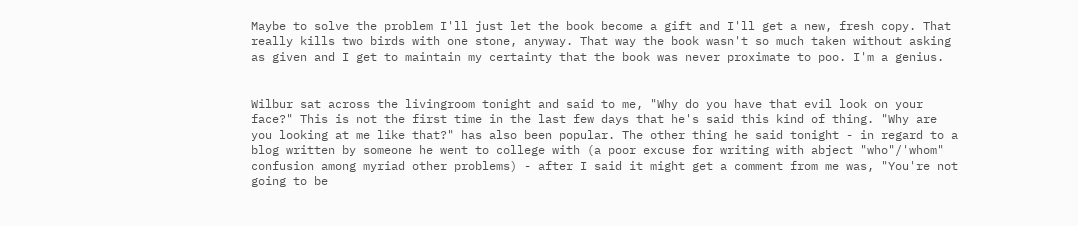Maybe to solve the problem I'll just let the book become a gift and I'll get a new, fresh copy. That really kills two birds with one stone, anyway. That way the book wasn't so much taken without asking as given and I get to maintain my certainty that the book was never proximate to poo. I'm a genius.


Wilbur sat across the livingroom tonight and said to me, "Why do you have that evil look on your face?" This is not the first time in the last few days that he's said this kind of thing. "Why are you looking at me like that?" has also been popular. The other thing he said tonight - in regard to a blog written by someone he went to college with (a poor excuse for writing with abject "who"/'whom" confusion among myriad other problems) - after I said it might get a comment from me was, "You're not going to be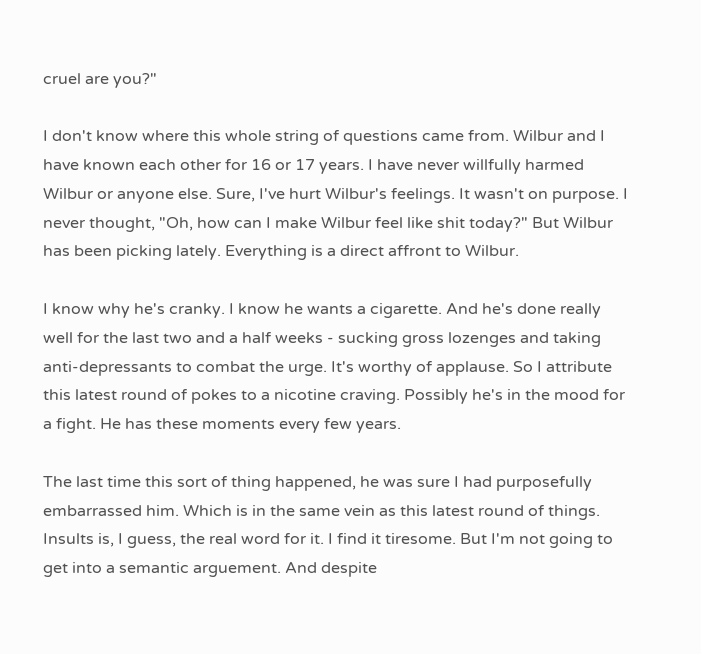cruel are you?"

I don't know where this whole string of questions came from. Wilbur and I have known each other for 16 or 17 years. I have never willfully harmed Wilbur or anyone else. Sure, I've hurt Wilbur's feelings. It wasn't on purpose. I never thought, "Oh, how can I make Wilbur feel like shit today?" But Wilbur has been picking lately. Everything is a direct affront to Wilbur.

I know why he's cranky. I know he wants a cigarette. And he's done really well for the last two and a half weeks - sucking gross lozenges and taking anti-depressants to combat the urge. It's worthy of applause. So I attribute this latest round of pokes to a nicotine craving. Possibly he's in the mood for a fight. He has these moments every few years.

The last time this sort of thing happened, he was sure I had purposefully embarrassed him. Which is in the same vein as this latest round of things. Insults is, I guess, the real word for it. I find it tiresome. But I'm not going to get into a semantic arguement. And despite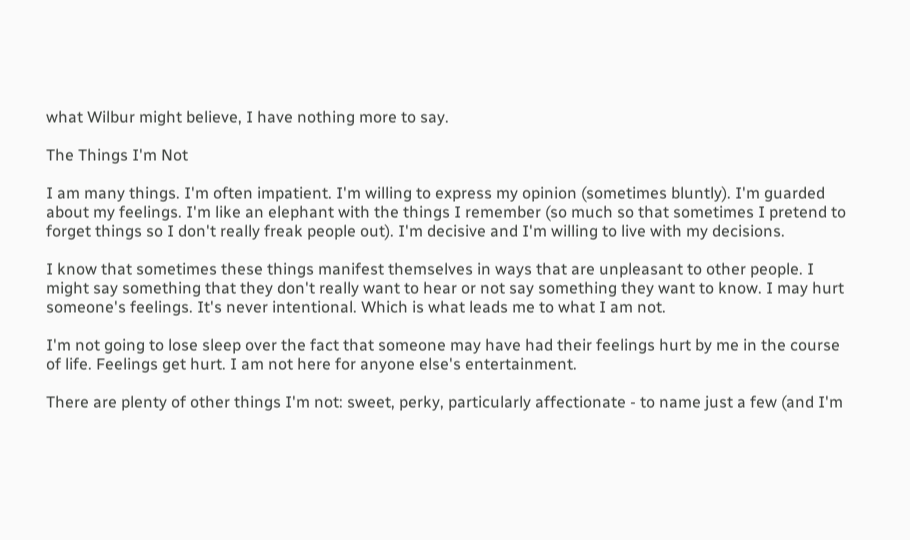what Wilbur might believe, I have nothing more to say.

The Things I'm Not

I am many things. I'm often impatient. I'm willing to express my opinion (sometimes bluntly). I'm guarded about my feelings. I'm like an elephant with the things I remember (so much so that sometimes I pretend to forget things so I don't really freak people out). I'm decisive and I'm willing to live with my decisions.

I know that sometimes these things manifest themselves in ways that are unpleasant to other people. I might say something that they don't really want to hear or not say something they want to know. I may hurt someone's feelings. It's never intentional. Which is what leads me to what I am not.

I'm not going to lose sleep over the fact that someone may have had their feelings hurt by me in the course of life. Feelings get hurt. I am not here for anyone else's entertainment.

There are plenty of other things I'm not: sweet, perky, particularly affectionate - to name just a few (and I'm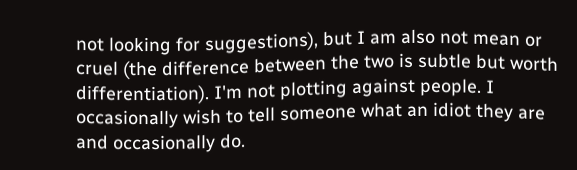not looking for suggestions), but I am also not mean or cruel (the difference between the two is subtle but worth differentiation). I'm not plotting against people. I occasionally wish to tell someone what an idiot they are and occasionally do.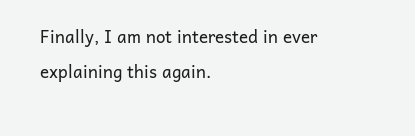Finally, I am not interested in ever explaining this again.